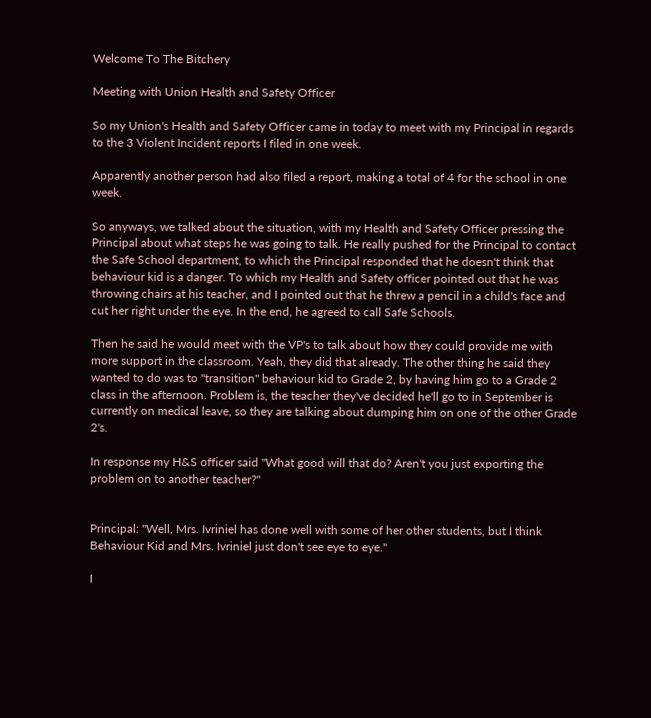Welcome To The Bitchery

Meeting with Union Health and Safety Officer

So my Union's Health and Safety Officer came in today to meet with my Principal in regards to the 3 Violent Incident reports I filed in one week.

Apparently another person had also filed a report, making a total of 4 for the school in one week.

So anyways, we talked about the situation, with my Health and Safety Officer pressing the Principal about what steps he was going to talk. He really pushed for the Principal to contact the Safe School department, to which the Principal responded that he doesn't think that behaviour kid is a danger. To which my Health and Safety officer pointed out that he was throwing chairs at his teacher, and I pointed out that he threw a pencil in a child's face and cut her right under the eye. In the end, he agreed to call Safe Schools.

Then he said he would meet with the VP's to talk about how they could provide me with more support in the classroom. Yeah, they did that already. The other thing he said they wanted to do was to "transition" behaviour kid to Grade 2, by having him go to a Grade 2 class in the afternoon. Problem is, the teacher they've decided he'll go to in September is currently on medical leave, so they are talking about dumping him on one of the other Grade 2's.

In response my H&S officer said "What good will that do? Aren't you just exporting the problem on to another teacher?"


Principal: "Well, Mrs. Ivriniel has done well with some of her other students, but I think Behaviour Kid and Mrs. Ivriniel just don't see eye to eye."

I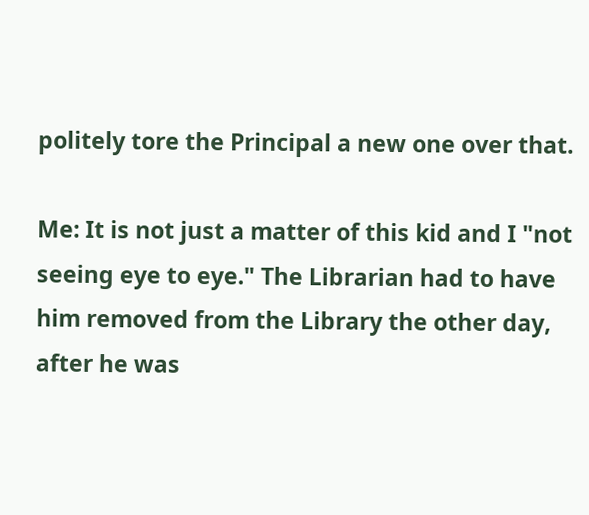politely tore the Principal a new one over that.

Me: It is not just a matter of this kid and I "not seeing eye to eye." The Librarian had to have him removed from the Library the other day, after he was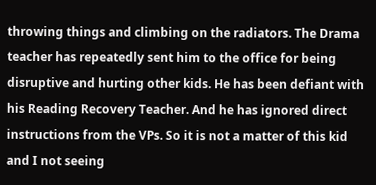throwing things and climbing on the radiators. The Drama teacher has repeatedly sent him to the office for being disruptive and hurting other kids. He has been defiant with his Reading Recovery Teacher. And he has ignored direct instructions from the VPs. So it is not a matter of this kid and I not seeing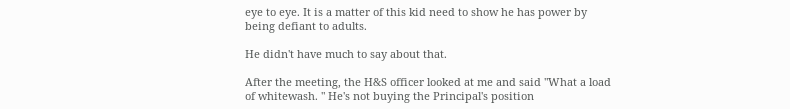eye to eye. It is a matter of this kid need to show he has power by being defiant to adults.

He didn't have much to say about that.

After the meeting, the H&S officer looked at me and said "What a load of whitewash. " He's not buying the Principal's position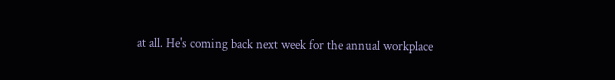at all. He's coming back next week for the annual workplace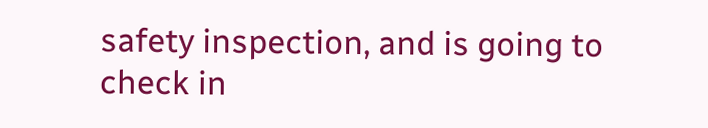safety inspection, and is going to check in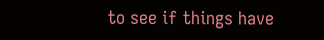to see if things have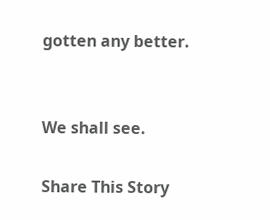gotten any better.


We shall see.

Share This Story